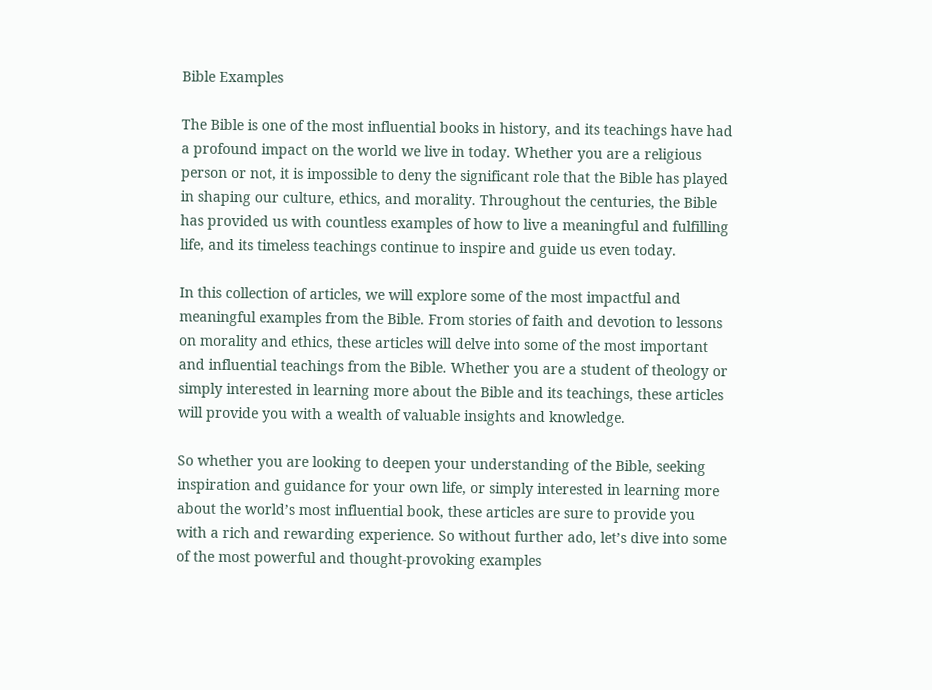Bible Examples

The Bible is one of the most influential books in history, and its teachings have had a profound impact on the world we live in today. Whether you are a religious person or not, it is impossible to deny the significant role that the Bible has played in shaping our culture, ethics, and morality. Throughout the centuries, the Bible has provided us with countless examples of how to live a meaningful and fulfilling life, and its timeless teachings continue to inspire and guide us even today.

In this collection of articles, we will explore some of the most impactful and meaningful examples from the Bible. From stories of faith and devotion to lessons on morality and ethics, these articles will delve into some of the most important and influential teachings from the Bible. Whether you are a student of theology or simply interested in learning more about the Bible and its teachings, these articles will provide you with a wealth of valuable insights and knowledge.

So whether you are looking to deepen your understanding of the Bible, seeking inspiration and guidance for your own life, or simply interested in learning more about the world’s most influential book, these articles are sure to provide you with a rich and rewarding experience. So without further ado, let’s dive into some of the most powerful and thought-provoking examples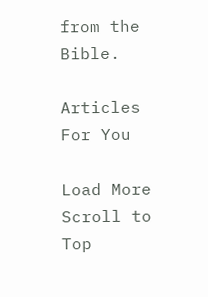from the Bible.

Articles For You

Load More
Scroll to Top